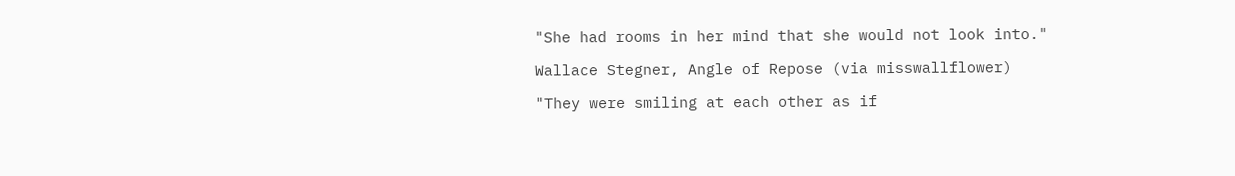"She had rooms in her mind that she would not look into."

Wallace Stegner, Angle of Repose (via misswallflower)

"They were smiling at each other as if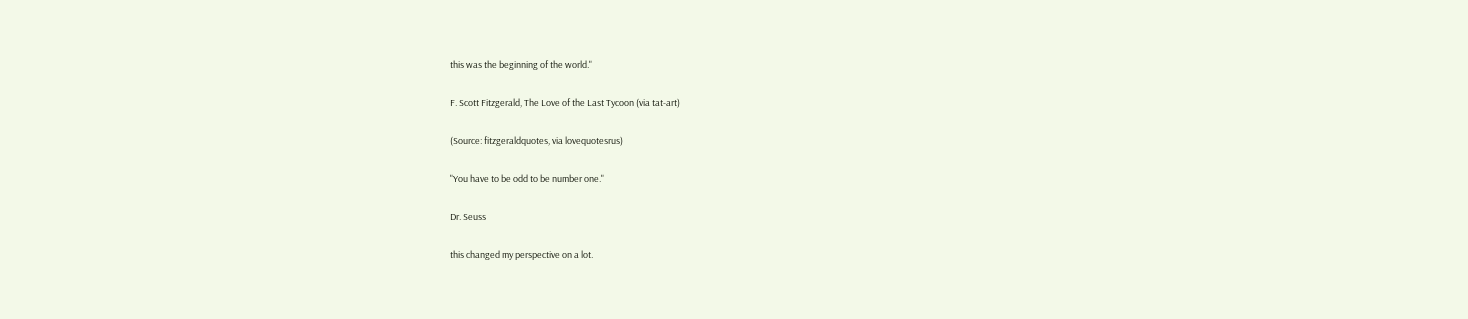this was the beginning of the world."

F. Scott Fitzgerald, The Love of the Last Tycoon (via tat-art)

(Source: fitzgeraldquotes, via lovequotesrus)

"You have to be odd to be number one."

Dr. Seuss

this changed my perspective on a lot.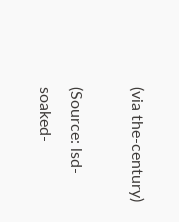(via the-century)

(Source: lsd-soaked-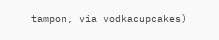tampon, via vodkacupcakes)